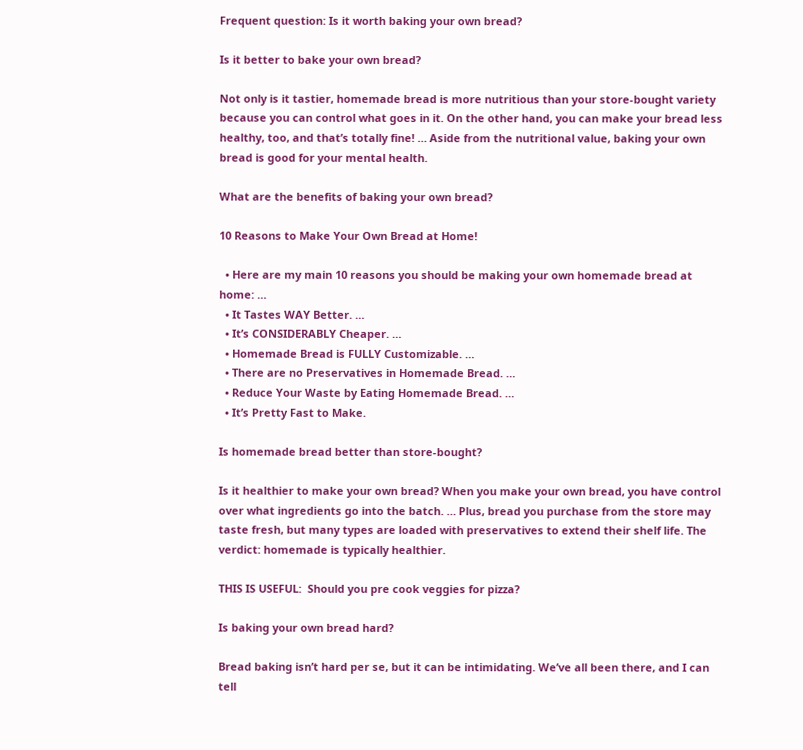Frequent question: Is it worth baking your own bread?

Is it better to bake your own bread?

Not only is it tastier, homemade bread is more nutritious than your store-bought variety because you can control what goes in it. On the other hand, you can make your bread less healthy, too, and that’s totally fine! … Aside from the nutritional value, baking your own bread is good for your mental health.

What are the benefits of baking your own bread?

10 Reasons to Make Your Own Bread at Home!

  • Here are my main 10 reasons you should be making your own homemade bread at home: …
  • It Tastes WAY Better. …
  • It’s CONSIDERABLY Cheaper. …
  • Homemade Bread is FULLY Customizable. …
  • There are no Preservatives in Homemade Bread. …
  • Reduce Your Waste by Eating Homemade Bread. …
  • It’s Pretty Fast to Make.

Is homemade bread better than store-bought?

Is it healthier to make your own bread? When you make your own bread, you have control over what ingredients go into the batch. … Plus, bread you purchase from the store may taste fresh, but many types are loaded with preservatives to extend their shelf life. The verdict: homemade is typically healthier.

THIS IS USEFUL:  Should you pre cook veggies for pizza?

Is baking your own bread hard?

Bread baking isn’t hard per se, but it can be intimidating. We’ve all been there, and I can tell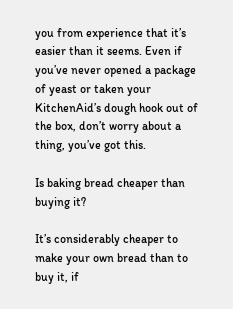you from experience that it’s easier than it seems. Even if you’ve never opened a package of yeast or taken your KitchenAid’s dough hook out of the box, don’t worry about a thing, you’ve got this.

Is baking bread cheaper than buying it?

It’s considerably cheaper to make your own bread than to buy it, if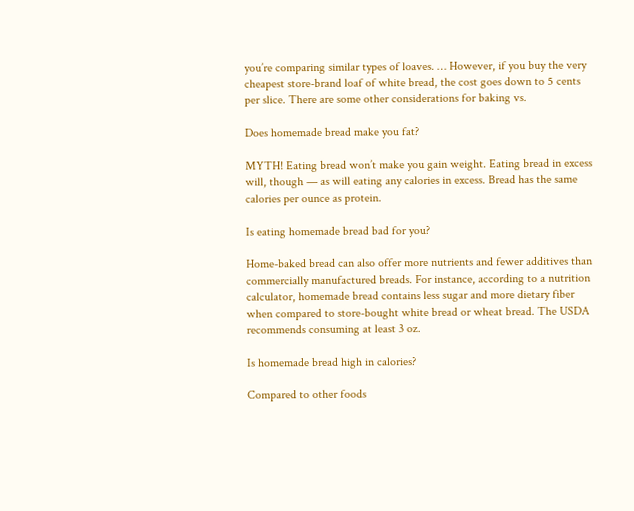you’re comparing similar types of loaves. … However, if you buy the very cheapest store-brand loaf of white bread, the cost goes down to 5 cents per slice. There are some other considerations for baking vs.

Does homemade bread make you fat?

MYTH! Eating bread won’t make you gain weight. Eating bread in excess will, though — as will eating any calories in excess. Bread has the same calories per ounce as protein.

Is eating homemade bread bad for you?

Home-baked bread can also offer more nutrients and fewer additives than commercially manufactured breads. For instance, according to a nutrition calculator, homemade bread contains less sugar and more dietary fiber when compared to store-bought white bread or wheat bread. The USDA recommends consuming at least 3 oz.

Is homemade bread high in calories?

Compared to other foods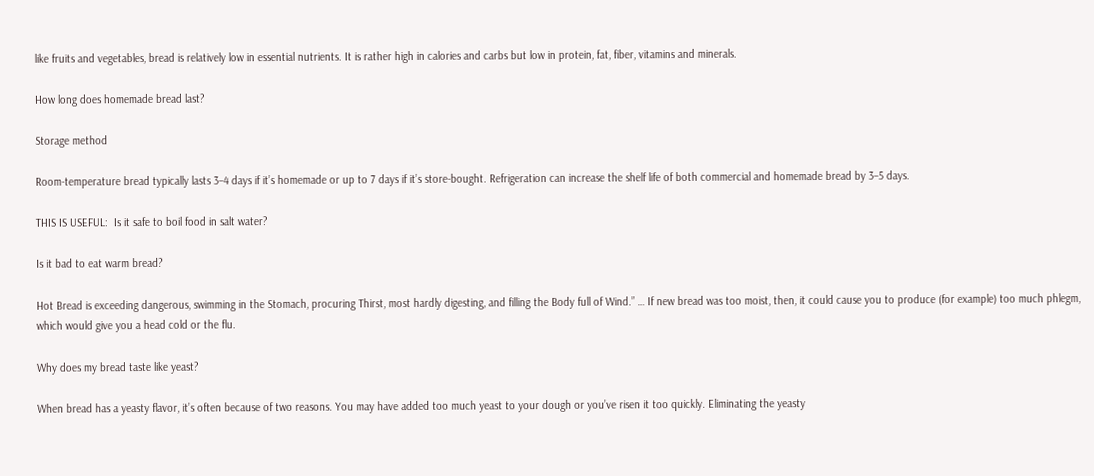like fruits and vegetables, bread is relatively low in essential nutrients. It is rather high in calories and carbs but low in protein, fat, fiber, vitamins and minerals.

How long does homemade bread last?

Storage method

Room-temperature bread typically lasts 3–4 days if it’s homemade or up to 7 days if it’s store-bought. Refrigeration can increase the shelf life of both commercial and homemade bread by 3–5 days.

THIS IS USEFUL:  Is it safe to boil food in salt water?

Is it bad to eat warm bread?

Hot Bread is exceeding dangerous, swimming in the Stomach, procuring Thirst, most hardly digesting, and filling the Body full of Wind.” … If new bread was too moist, then, it could cause you to produce (for example) too much phlegm, which would give you a head cold or the flu.

Why does my bread taste like yeast?

When bread has a yeasty flavor, it’s often because of two reasons. You may have added too much yeast to your dough or you’ve risen it too quickly. Eliminating the yeasty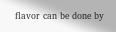flavor can be done by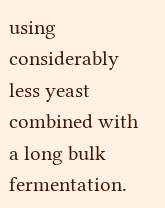using considerably less yeast combined with a long bulk fermentation.